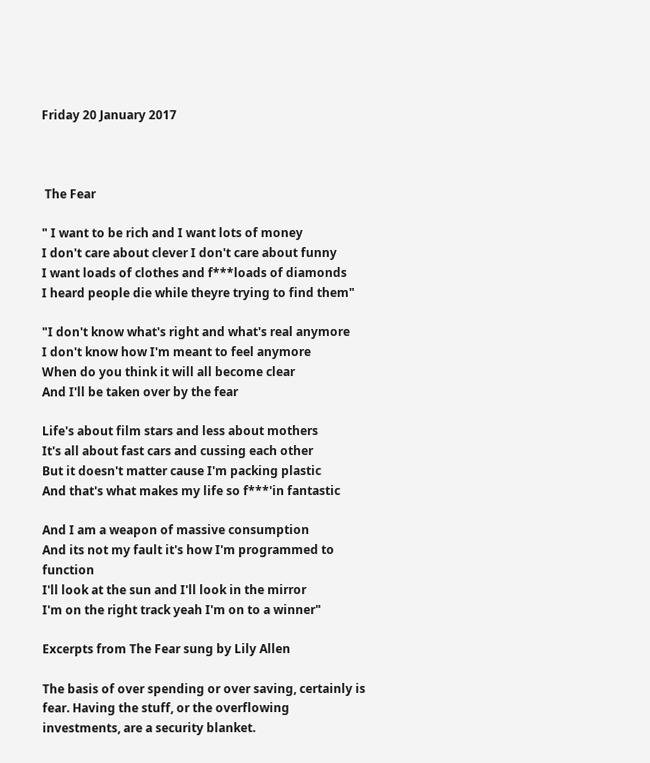Friday 20 January 2017



 The Fear

" I want to be rich and I want lots of money
I don't care about clever I don't care about funny
I want loads of clothes and f***loads of diamonds
I heard people die while theyre trying to find them"

"I don't know what's right and what's real anymore
I don't know how I'm meant to feel anymore
When do you think it will all become clear
And I'll be taken over by the fear

Life's about film stars and less about mothers
It's all about fast cars and cussing each other
But it doesn't matter cause I'm packing plastic
And that's what makes my life so f***'in fantastic

And I am a weapon of massive consumption
And its not my fault it's how I'm programmed to function
I'll look at the sun and I'll look in the mirror
I'm on the right track yeah I'm on to a winner"

Excerpts from The Fear sung by Lily Allen

The basis of over spending or over saving, certainly is fear. Having the stuff, or the overflowing investments, are a security blanket.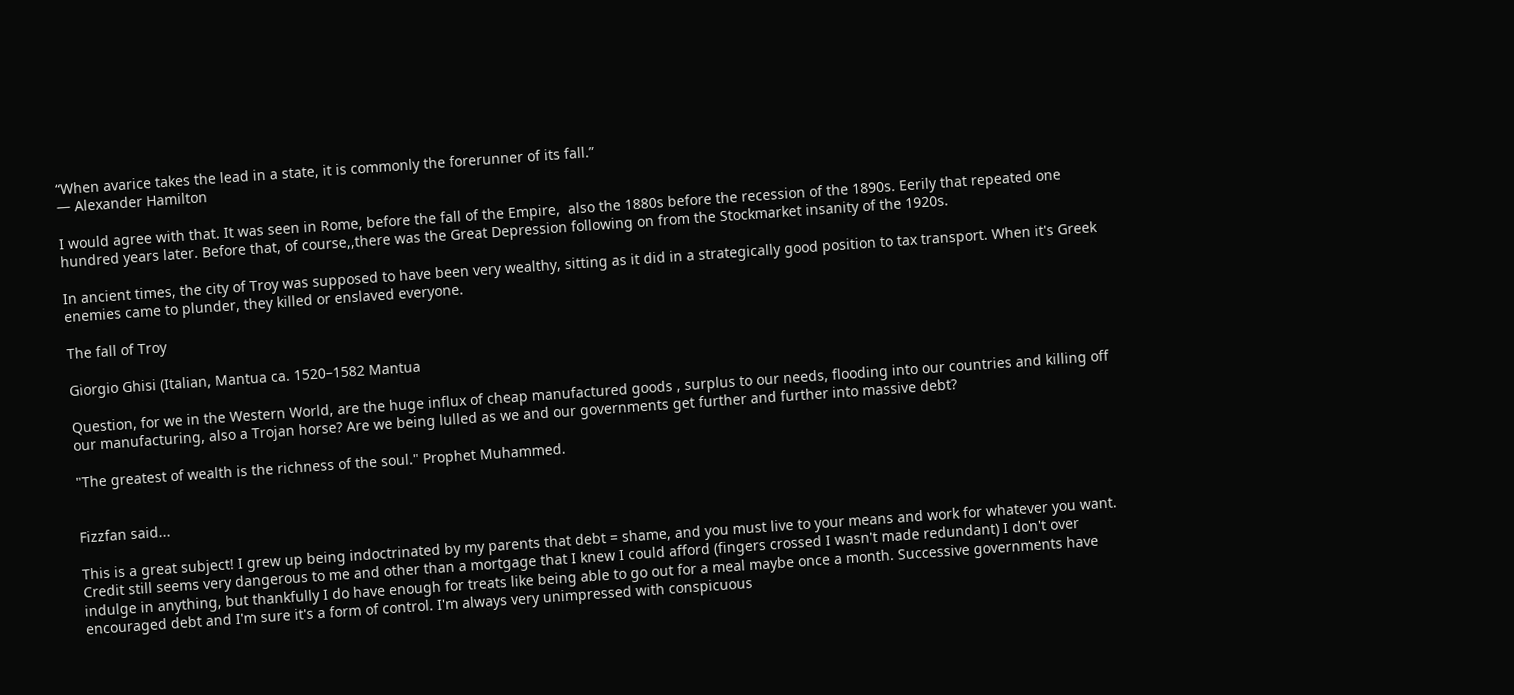“When avarice takes the lead in a state, it is commonly the forerunner of its fall.”
― Alexander Hamilton

I would agree with that. It was seen in Rome, before the fall of the Empire,  also the 1880s before the recession of the 1890s. Eerily that repeated one hundred years later. Before that, of course,,there was the Great Depression following on from the Stockmarket insanity of the 1920s.

In ancient times, the city of Troy was supposed to have been very wealthy, sitting as it did in a strategically good position to tax transport. When it's Greek enemies came to plunder, they killed or enslaved everyone.

The fall of Troy

Giorgio Ghisi (Italian, Mantua ca. 1520–1582 Mantua

Question, for we in the Western World, are the huge influx of cheap manufactured goods , surplus to our needs, flooding into our countries and killing off our manufacturing, also a Trojan horse? Are we being lulled as we and our governments get further and further into massive debt?

"The greatest of wealth is the richness of the soul." Prophet Muhammed.


Fizzfan said...

This is a great subject! I grew up being indoctrinated by my parents that debt = shame, and you must live to your means and work for whatever you want. Credit still seems very dangerous to me and other than a mortgage that I knew I could afford (fingers crossed I wasn't made redundant) I don't over indulge in anything, but thankfully I do have enough for treats like being able to go out for a meal maybe once a month. Successive governments have encouraged debt and I'm sure it's a form of control. I'm always very unimpressed with conspicuous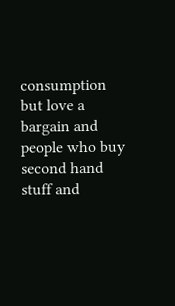consumption but love a bargain and people who buy second hand stuff and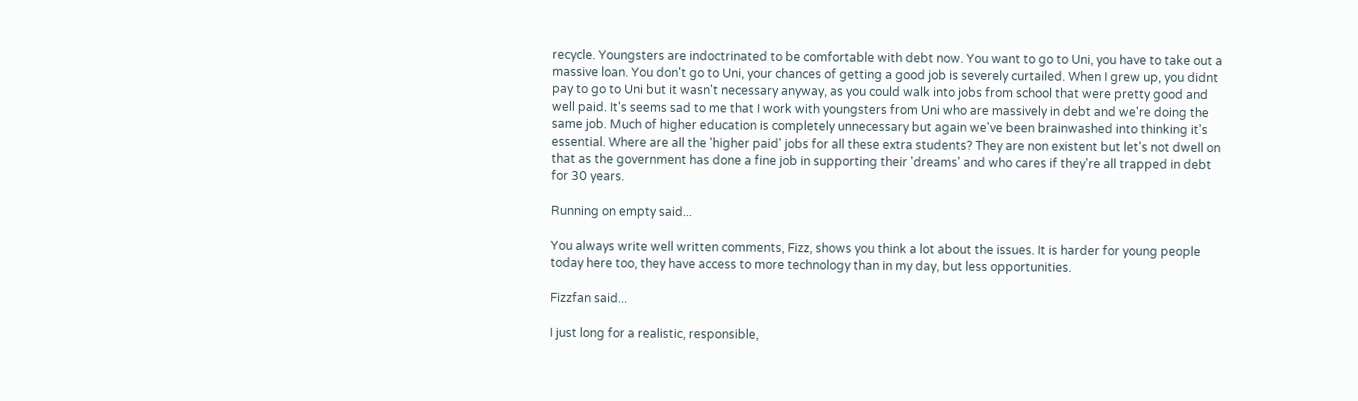recycle. Youngsters are indoctrinated to be comfortable with debt now. You want to go to Uni, you have to take out a massive loan. You don't go to Uni, your chances of getting a good job is severely curtailed. When I grew up, you didnt pay to go to Uni but it wasn't necessary anyway, as you could walk into jobs from school that were pretty good and well paid. It's seems sad to me that I work with youngsters from Uni who are massively in debt and we're doing the same job. Much of higher education is completely unnecessary but again we've been brainwashed into thinking it's essential. Where are all the 'higher paid' jobs for all these extra students? They are non existent but let's not dwell on that as the government has done a fine job in supporting their 'dreams' and who cares if they're all trapped in debt for 30 years.

Running on empty said...

You always write well written comments, Fizz, shows you think a lot about the issues. It is harder for young people today here too, they have access to more technology than in my day, but less opportunities.

Fizzfan said...

I just long for a realistic, responsible,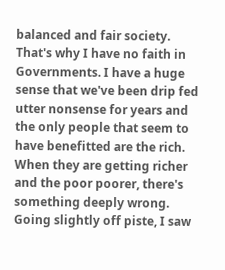balanced and fair society. That's why I have no faith in Governments. I have a huge sense that we've been drip fed utter nonsense for years and the only people that seem to have benefitted are the rich. When they are getting richer and the poor poorer, there's something deeply wrong. Going slightly off piste, I saw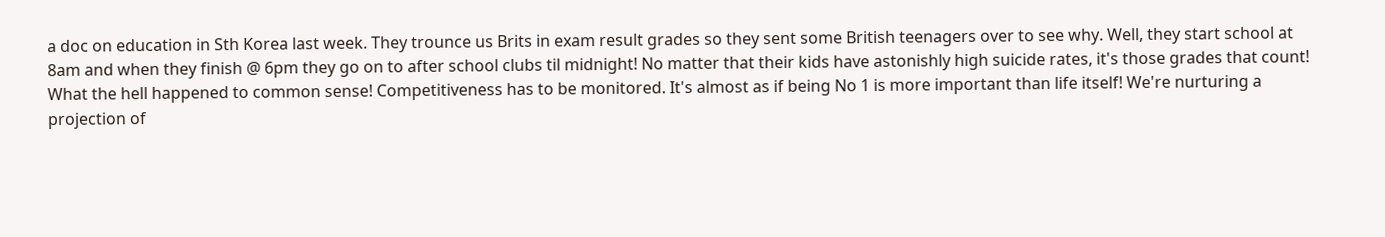a doc on education in Sth Korea last week. They trounce us Brits in exam result grades so they sent some British teenagers over to see why. Well, they start school at 8am and when they finish @ 6pm they go on to after school clubs til midnight! No matter that their kids have astonishly high suicide rates, it's those grades that count! What the hell happened to common sense! Competitiveness has to be monitored. It's almost as if being No 1 is more important than life itself! We're nurturing a projection of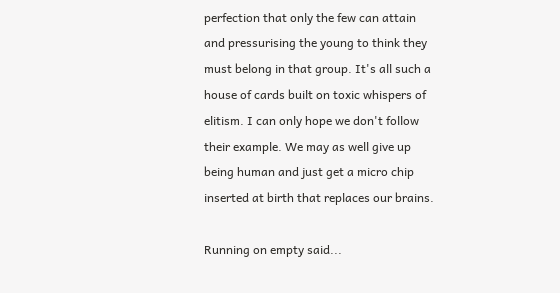perfection that only the few can attain and pressurising the young to think they must belong in that group. It's all such a house of cards built on toxic whispers of elitism. I can only hope we don't follow their example. We may as well give up being human and just get a micro chip inserted at birth that replaces our brains.

Running on empty said...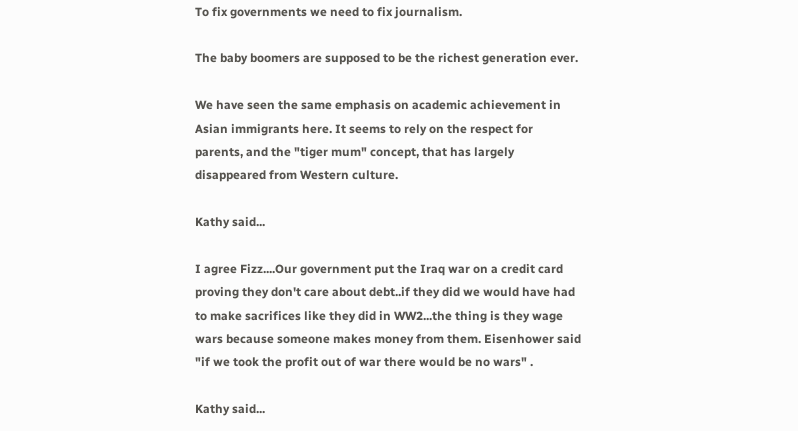To fix governments we need to fix journalism.

The baby boomers are supposed to be the richest generation ever.

We have seen the same emphasis on academic achievement in Asian immigrants here. It seems to rely on the respect for parents, and the "tiger mum" concept, that has largely disappeared from Western culture.

Kathy said...

I agree Fizz....Our government put the Iraq war on a credit card proving they don't care about debt..if they did we would have had to make sacrifices like they did in WW2...the thing is they wage wars because someone makes money from them. Eisenhower said "if we took the profit out of war there would be no wars" .

Kathy said...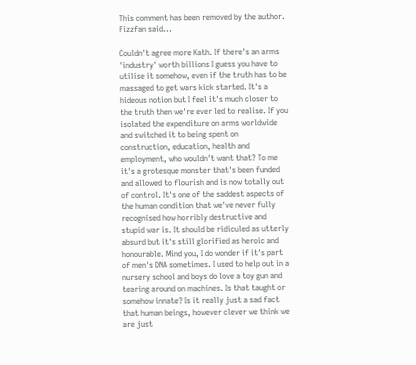This comment has been removed by the author.
Fizzfan said...

Couldn't agree more Kath. If there's an arms 'industry' worth billions I guess you have to utilise it somehow, even if the truth has to be massaged to get wars kick started. It's a hideous notion but I feel it's much closer to the truth then we're ever led to realise. If you isolated the expenditure on arms worldwide and switched it to being spent on construction, education, health and employment, who wouldn't want that? To me it's a grotesque monster that's been funded and allowed to flourish and is now totally out of control. It's one of the saddest aspects of the human condition that we've never fully recognised how horribly destructive and stupid war is. It should be ridiculed as utterly absurd but it's still glorified as heroic and honourable. Mind you, I do wonder if it's part of men's DNA sometimes. I used to help out in a nursery school and boys do love a toy gun and tearing around on machines. Is that taught or somehow innate? Is it really just a sad fact that human beings, however clever we think we are just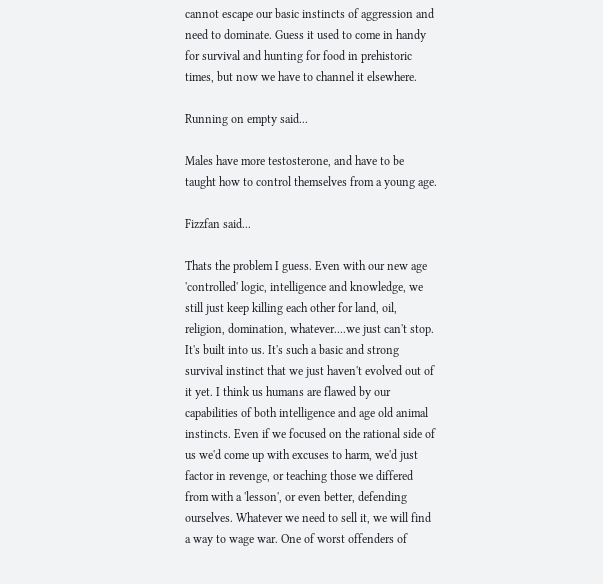cannot escape our basic instincts of aggression and need to dominate. Guess it used to come in handy for survival and hunting for food in prehistoric times, but now we have to channel it elsewhere.

Running on empty said...

Males have more testosterone, and have to be taught how to control themselves from a young age.

Fizzfan said...

Thats the problem I guess. Even with our new age 'controlled' logic, intelligence and knowledge, we still just keep killing each other for land, oil, religion, domination, whatever....we just can't stop. It's built into us. It's such a basic and strong survival instinct that we just haven't evolved out of it yet. I think us humans are flawed by our capabilities of both intelligence and age old animal instincts. Even if we focused on the rational side of us we'd come up with excuses to harm, we'd just factor in revenge, or teaching those we differed from with a 'lesson', or even better, defending ourselves. Whatever we need to sell it, we will find a way to wage war. One of worst offenders of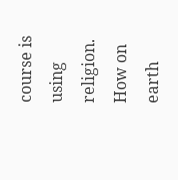course is using religion. How on earth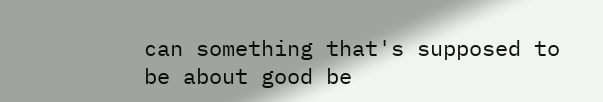can something that's supposed to be about good be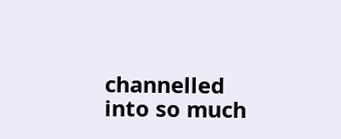channelled into so much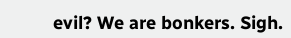evil? We are bonkers. Sigh.